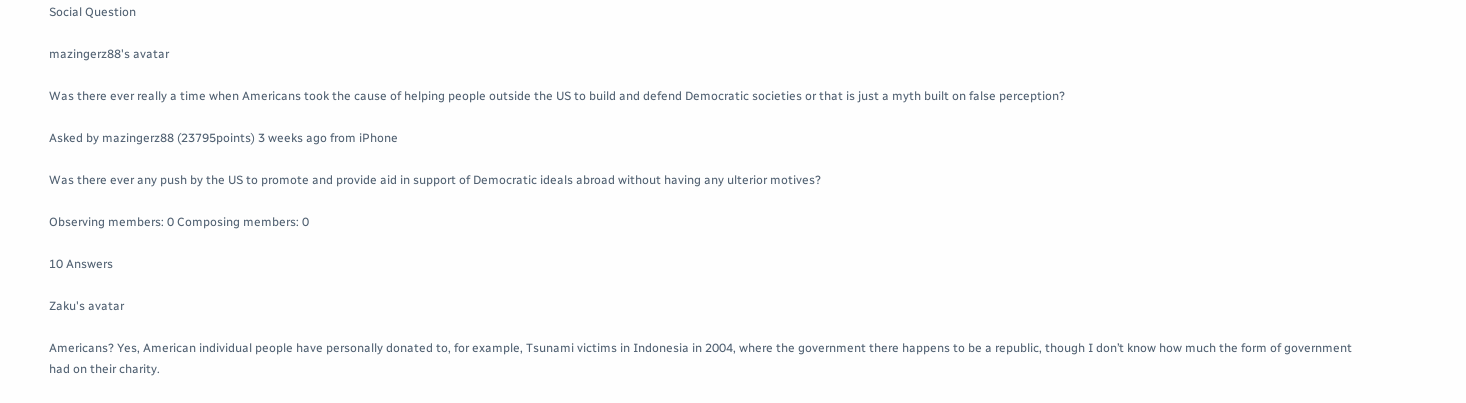Social Question

mazingerz88's avatar

Was there ever really a time when Americans took the cause of helping people outside the US to build and defend Democratic societies or that is just a myth built on false perception?

Asked by mazingerz88 (23795points) 3 weeks ago from iPhone

Was there ever any push by the US to promote and provide aid in support of Democratic ideals abroad without having any ulterior motives?

Observing members: 0 Composing members: 0

10 Answers

Zaku's avatar

Americans? Yes, American individual people have personally donated to, for example, Tsunami victims in Indonesia in 2004, where the government there happens to be a republic, though I don’t know how much the form of government had on their charity.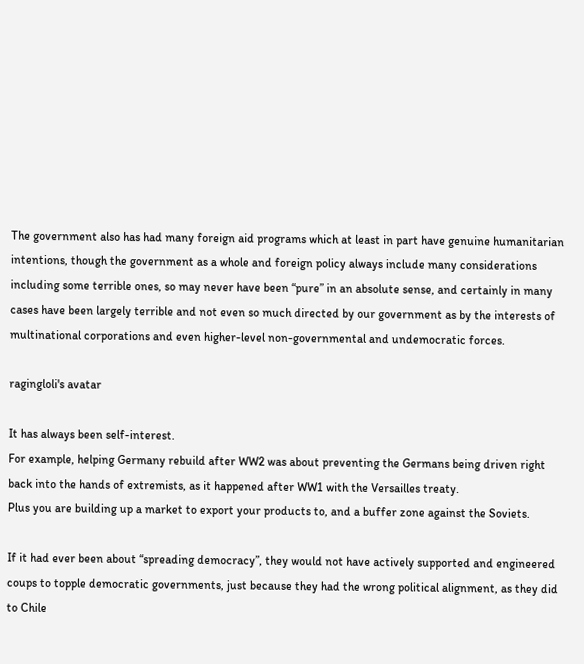The government also has had many foreign aid programs which at least in part have genuine humanitarian intentions, though the government as a whole and foreign policy always include many considerations including some terrible ones, so may never have been “pure” in an absolute sense, and certainly in many cases have been largely terrible and not even so much directed by our government as by the interests of multinational corporations and even higher-level non-governmental and undemocratic forces.

ragingloli's avatar

It has always been self-interest.
For example, helping Germany rebuild after WW2 was about preventing the Germans being driven right back into the hands of extremists, as it happened after WW1 with the Versailles treaty.
Plus you are building up a market to export your products to, and a buffer zone against the Soviets.

If it had ever been about “spreading democracy”, they would not have actively supported and engineered coups to topple democratic governments, just because they had the wrong political alignment, as they did to Chile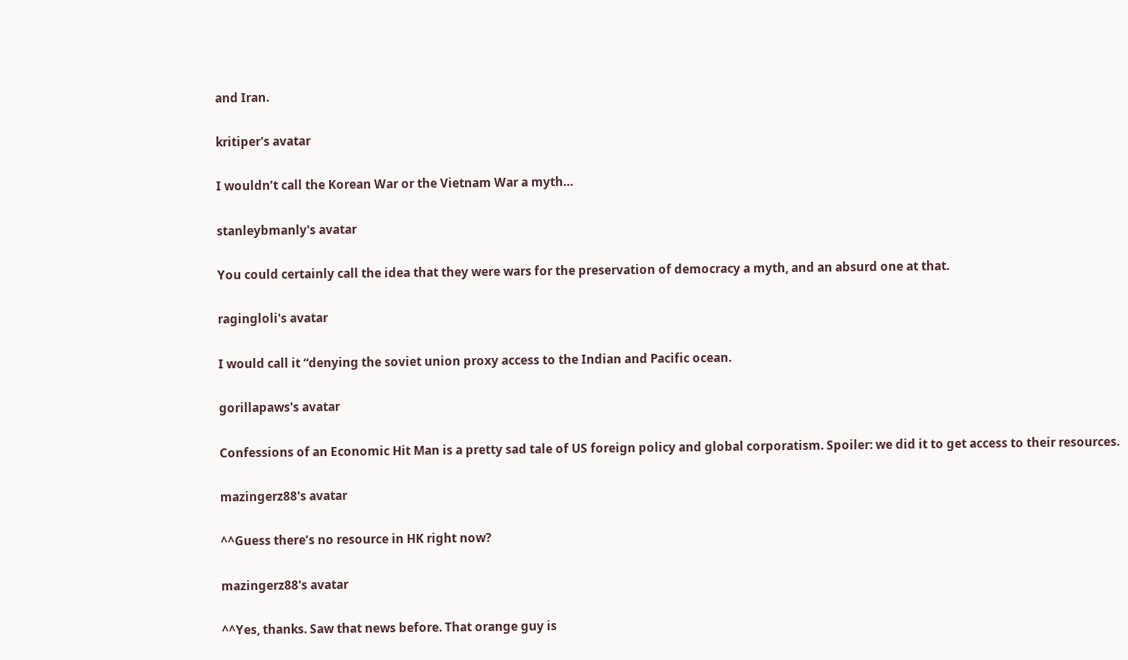and Iran.

kritiper's avatar

I wouldn’t call the Korean War or the Vietnam War a myth…

stanleybmanly's avatar

You could certainly call the idea that they were wars for the preservation of democracy a myth, and an absurd one at that.

ragingloli's avatar

I would call it “denying the soviet union proxy access to the Indian and Pacific ocean.

gorillapaws's avatar

Confessions of an Economic Hit Man is a pretty sad tale of US foreign policy and global corporatism. Spoiler: we did it to get access to their resources.

mazingerz88's avatar

^^Guess there’s no resource in HK right now?

mazingerz88's avatar

^^Yes, thanks. Saw that news before. That orange guy is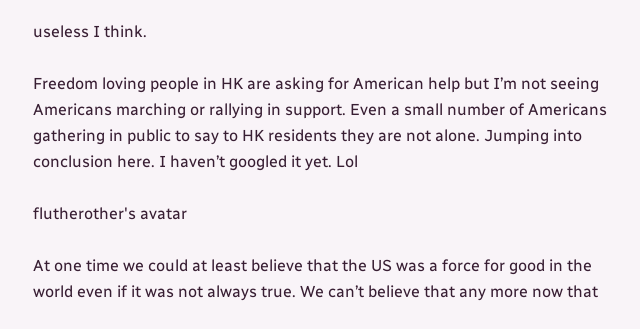useless I think.

Freedom loving people in HK are asking for American help but I’m not seeing Americans marching or rallying in support. Even a small number of Americans gathering in public to say to HK residents they are not alone. Jumping into conclusion here. I haven’t googled it yet. Lol

flutherother's avatar

At one time we could at least believe that the US was a force for good in the world even if it was not always true. We can’t believe that any more now that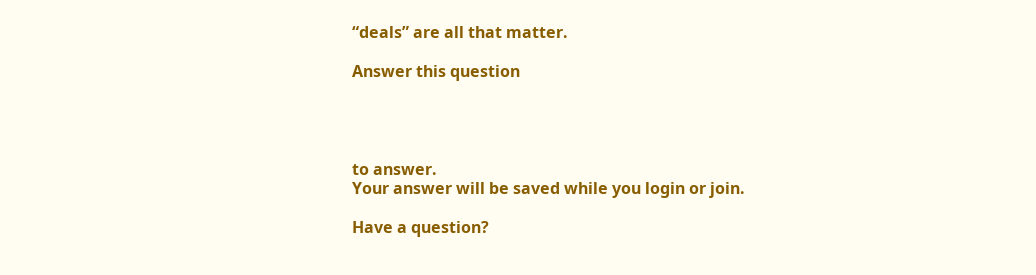“deals” are all that matter.

Answer this question




to answer.
Your answer will be saved while you login or join.

Have a question?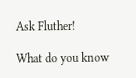Ask Fluther!

What do you know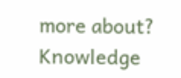more about?
Knowledge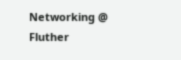Networking @ Fluther